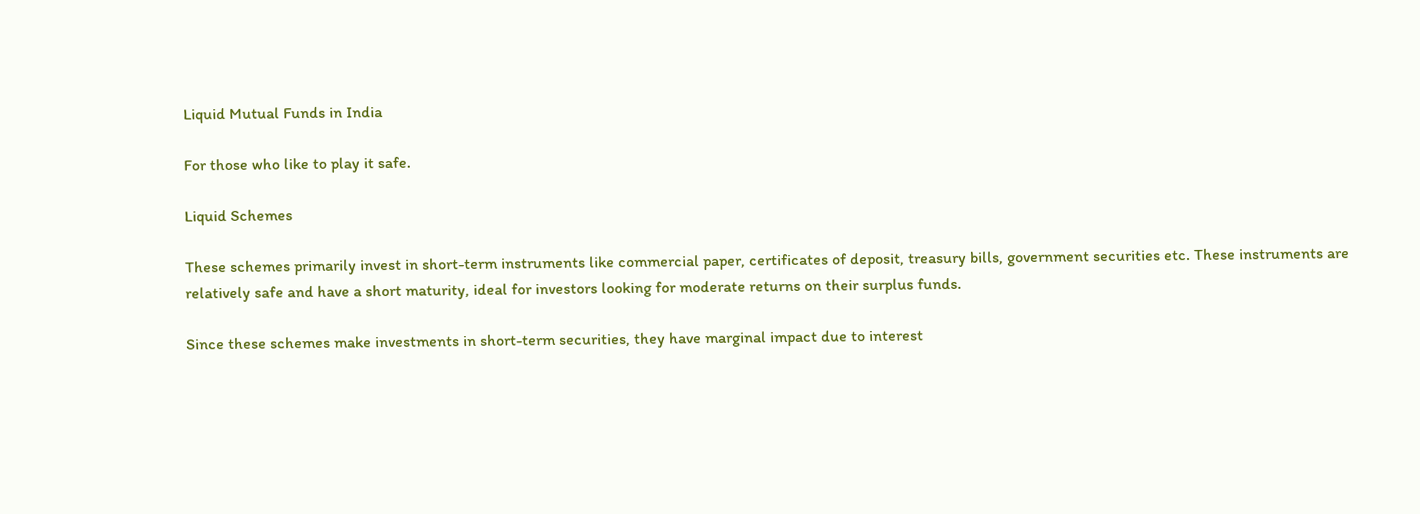Liquid Mutual Funds in India

For those who like to play it safe.

Liquid Schemes

These schemes primarily invest in short-term instruments like commercial paper, certificates of deposit, treasury bills, government securities etc. These instruments are relatively safe and have a short maturity, ideal for investors looking for moderate returns on their surplus funds.

Since these schemes make investments in short-term securities, they have marginal impact due to interest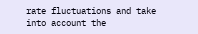rate fluctuations and take into account the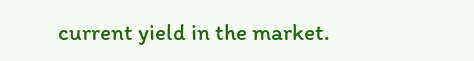current yield in the market.